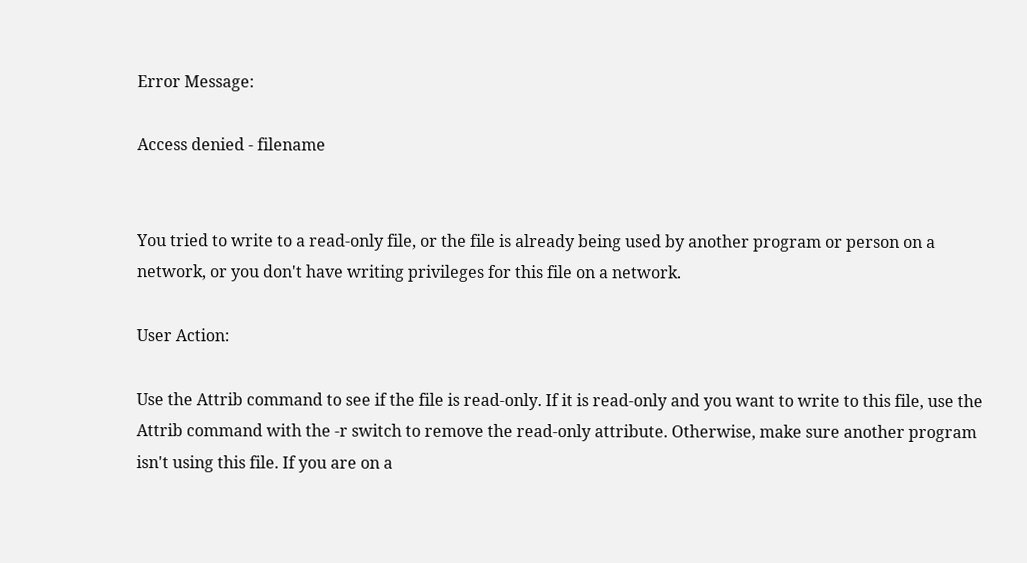Error Message:

Access denied - filename


You tried to write to a read-only file, or the file is already being used by another program or person on a network, or you don't have writing privileges for this file on a network.

User Action:

Use the Attrib command to see if the file is read-only. If it is read-only and you want to write to this file, use the Attrib command with the -r switch to remove the read-only attribute. Otherwise, make sure another program isn't using this file. If you are on a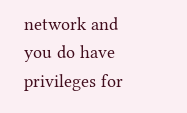network and you do have privileges for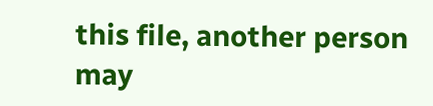this file, another person may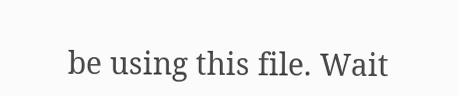be using this file. Wait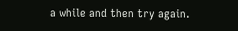a while and then try again.